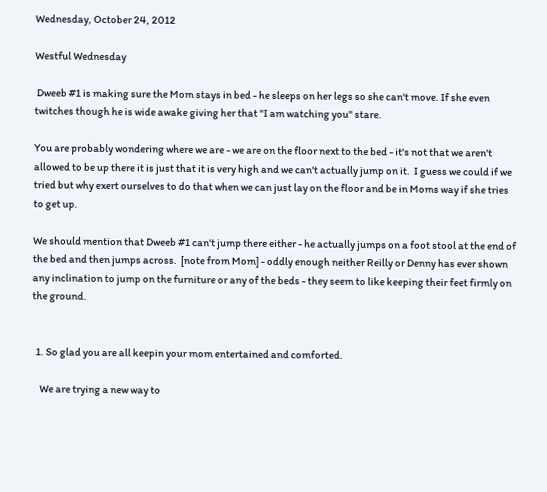Wednesday, October 24, 2012

Westful Wednesday

 Dweeb #1 is making sure the Mom stays in bed - he sleeps on her legs so she can't move. If she even twitches though he is wide awake giving her that "I am watching you" stare.

You are probably wondering where we are - we are on the floor next to the bed - it's not that we aren't allowed to be up there it is just that it is very high and we can't actually jump on it.  I guess we could if we tried but why exert ourselves to do that when we can just lay on the floor and be in Moms way if she tries to get up.

We should mention that Dweeb #1 can't jump there either - he actually jumps on a foot stool at the end of the bed and then jumps across.  [note from Mom] - oddly enough neither Reilly or Denny has ever shown any inclination to jump on the furniture or any of the beds - they seem to like keeping their feet firmly on the ground.


  1. So glad you are all keepin your mom entertained and comforted.

    We are trying a new way to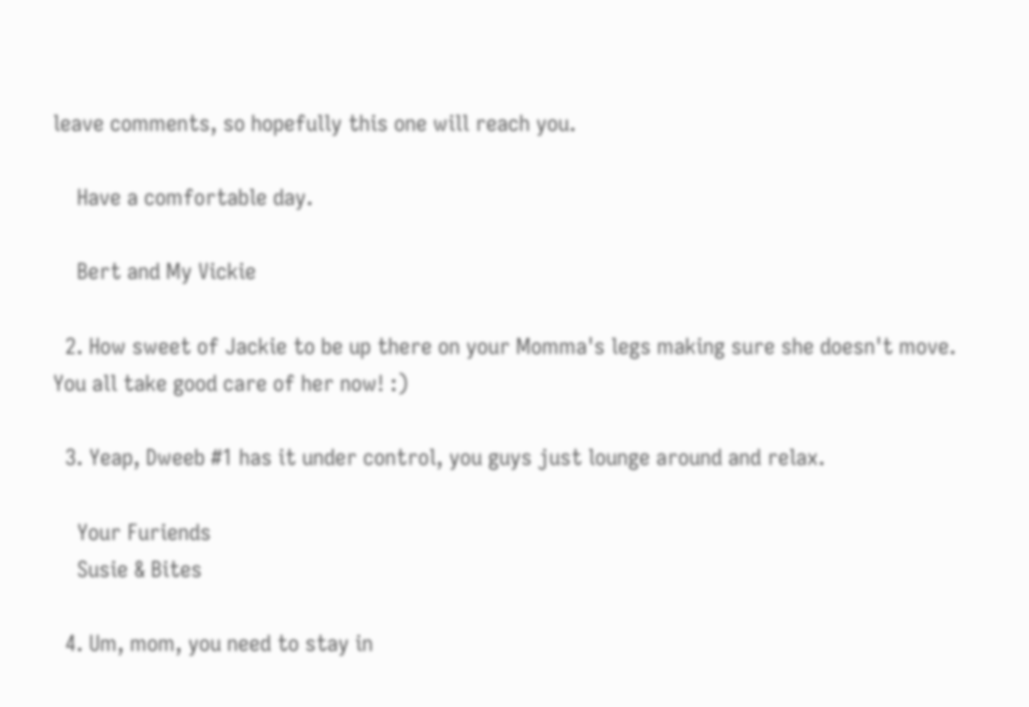leave comments, so hopefully this one will reach you.

    Have a comfortable day.

    Bert and My Vickie

  2. How sweet of Jackie to be up there on your Momma's legs making sure she doesn't move. You all take good care of her now! :)

  3. Yeap, Dweeb #1 has it under control, you guys just lounge around and relax.

    Your Furiends
    Susie & Bites

  4. Um, mom, you need to stay in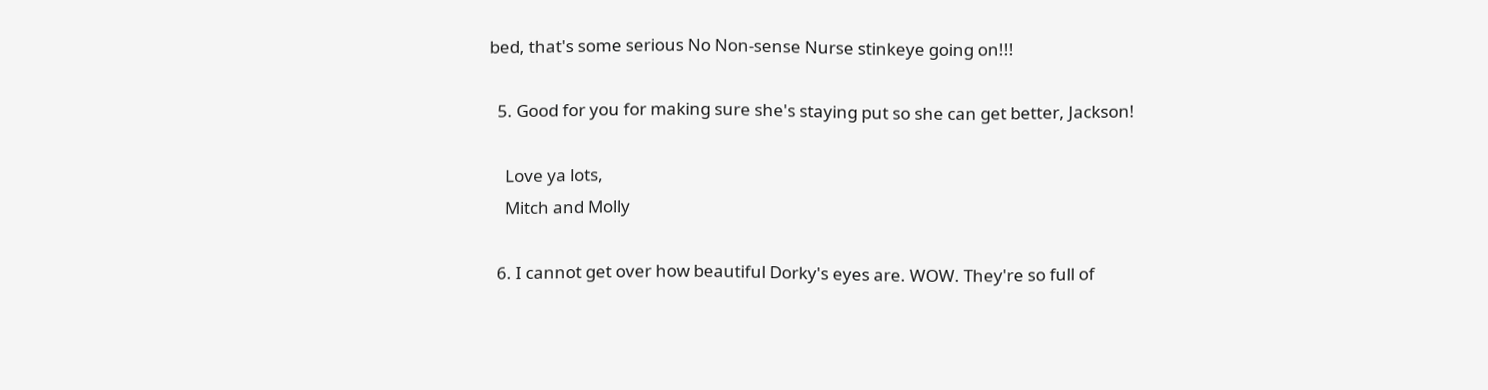bed, that's some serious No Non-sense Nurse stinkeye going on!!!

  5. Good for you for making sure she's staying put so she can get better, Jackson!

    Love ya lots,
    Mitch and Molly

  6. I cannot get over how beautiful Dorky's eyes are. WOW. They're so full of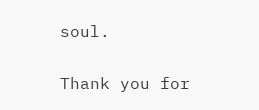soul.


Thank you for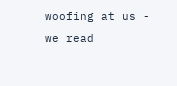woofing at us - we read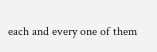each and every one of them